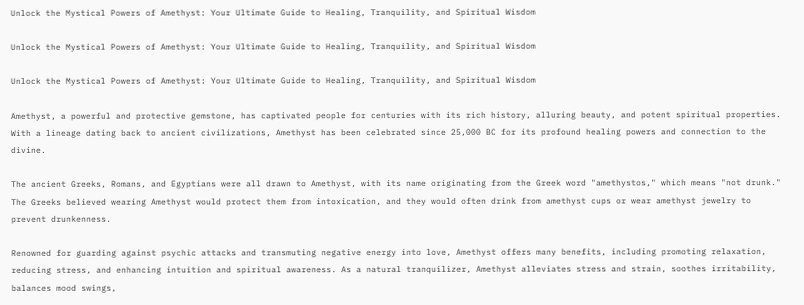Unlock the Mystical Powers of Amethyst: Your Ultimate Guide to Healing, Tranquility, and Spiritual Wisdom

Unlock the Mystical Powers of Amethyst: Your Ultimate Guide to Healing, Tranquility, and Spiritual Wisdom

Unlock the Mystical Powers of Amethyst: Your Ultimate Guide to Healing, Tranquility, and Spiritual Wisdom

Amethyst, a powerful and protective gemstone, has captivated people for centuries with its rich history, alluring beauty, and potent spiritual properties. With a lineage dating back to ancient civilizations, Amethyst has been celebrated since 25,000 BC for its profound healing powers and connection to the divine.

The ancient Greeks, Romans, and Egyptians were all drawn to Amethyst, with its name originating from the Greek word "amethystos," which means "not drunk." The Greeks believed wearing Amethyst would protect them from intoxication, and they would often drink from amethyst cups or wear amethyst jewelry to prevent drunkenness.

Renowned for guarding against psychic attacks and transmuting negative energy into love, Amethyst offers many benefits, including promoting relaxation, reducing stress, and enhancing intuition and spiritual awareness. As a natural tranquilizer, Amethyst alleviates stress and strain, soothes irritability, balances mood swings,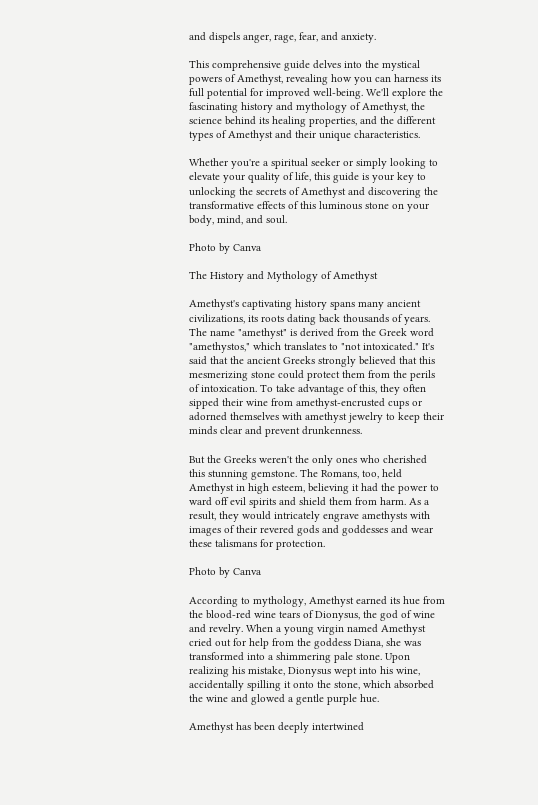and dispels anger, rage, fear, and anxiety.

This comprehensive guide delves into the mystical powers of Amethyst, revealing how you can harness its full potential for improved well-being. We'll explore the fascinating history and mythology of Amethyst, the science behind its healing properties, and the different types of Amethyst and their unique characteristics.

Whether you're a spiritual seeker or simply looking to elevate your quality of life, this guide is your key to unlocking the secrets of Amethyst and discovering the transformative effects of this luminous stone on your body, mind, and soul.

Photo by Canva

The History and Mythology of Amethyst

Amethyst's captivating history spans many ancient civilizations, its roots dating back thousands of years. The name "amethyst" is derived from the Greek word "amethystos," which translates to "not intoxicated." It's said that the ancient Greeks strongly believed that this mesmerizing stone could protect them from the perils of intoxication. To take advantage of this, they often sipped their wine from amethyst-encrusted cups or adorned themselves with amethyst jewelry to keep their minds clear and prevent drunkenness.

But the Greeks weren't the only ones who cherished this stunning gemstone. The Romans, too, held Amethyst in high esteem, believing it had the power to ward off evil spirits and shield them from harm. As a result, they would intricately engrave amethysts with images of their revered gods and goddesses and wear these talismans for protection.

Photo by Canva

According to mythology, Amethyst earned its hue from the blood-red wine tears of Dionysus, the god of wine and revelry. When a young virgin named Amethyst cried out for help from the goddess Diana, she was transformed into a shimmering pale stone. Upon realizing his mistake, Dionysus wept into his wine, accidentally spilling it onto the stone, which absorbed the wine and glowed a gentle purple hue.

Amethyst has been deeply intertwined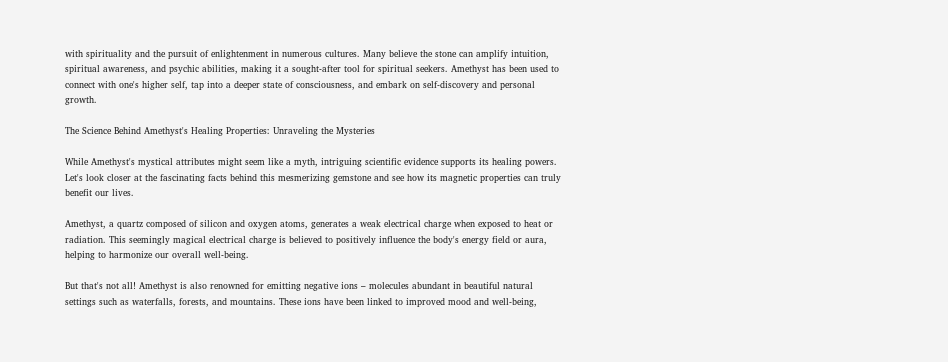with spirituality and the pursuit of enlightenment in numerous cultures. Many believe the stone can amplify intuition, spiritual awareness, and psychic abilities, making it a sought-after tool for spiritual seekers. Amethyst has been used to connect with one's higher self, tap into a deeper state of consciousness, and embark on self-discovery and personal growth.

The Science Behind Amethyst's Healing Properties: Unraveling the Mysteries

While Amethyst's mystical attributes might seem like a myth, intriguing scientific evidence supports its healing powers. Let's look closer at the fascinating facts behind this mesmerizing gemstone and see how its magnetic properties can truly benefit our lives.

Amethyst, a quartz composed of silicon and oxygen atoms, generates a weak electrical charge when exposed to heat or radiation. This seemingly magical electrical charge is believed to positively influence the body's energy field or aura, helping to harmonize our overall well-being.

But that's not all! Amethyst is also renowned for emitting negative ions – molecules abundant in beautiful natural settings such as waterfalls, forests, and mountains. These ions have been linked to improved mood and well-being,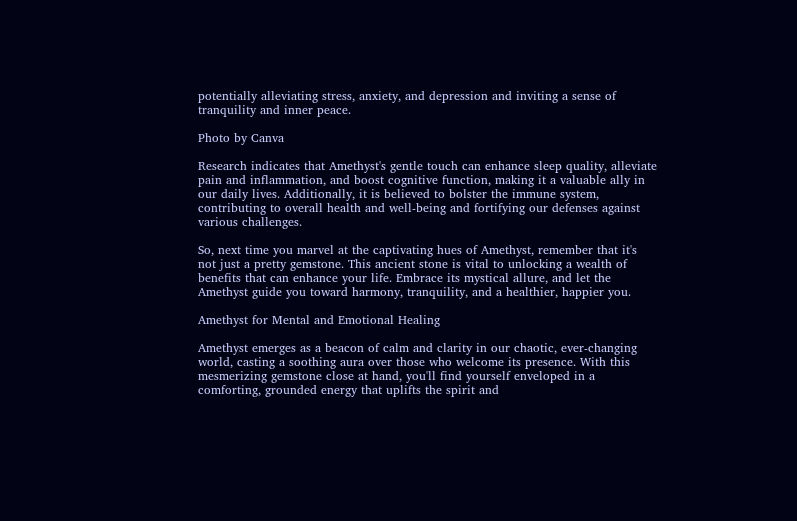potentially alleviating stress, anxiety, and depression and inviting a sense of tranquility and inner peace.

Photo by Canva

Research indicates that Amethyst's gentle touch can enhance sleep quality, alleviate pain and inflammation, and boost cognitive function, making it a valuable ally in our daily lives. Additionally, it is believed to bolster the immune system, contributing to overall health and well-being and fortifying our defenses against various challenges.

So, next time you marvel at the captivating hues of Amethyst, remember that it's not just a pretty gemstone. This ancient stone is vital to unlocking a wealth of benefits that can enhance your life. Embrace its mystical allure, and let the Amethyst guide you toward harmony, tranquility, and a healthier, happier you.

Amethyst for Mental and Emotional Healing

Amethyst emerges as a beacon of calm and clarity in our chaotic, ever-changing world, casting a soothing aura over those who welcome its presence. With this mesmerizing gemstone close at hand, you'll find yourself enveloped in a comforting, grounded energy that uplifts the spirit and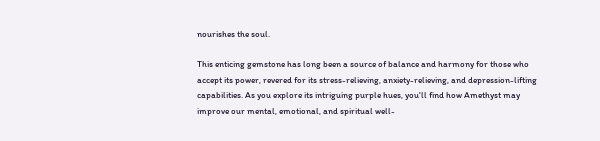nourishes the soul.

This enticing gemstone has long been a source of balance and harmony for those who accept its power, revered for its stress-relieving, anxiety-relieving, and depression-lifting capabilities. As you explore its intriguing purple hues, you'll find how Amethyst may improve our mental, emotional, and spiritual well-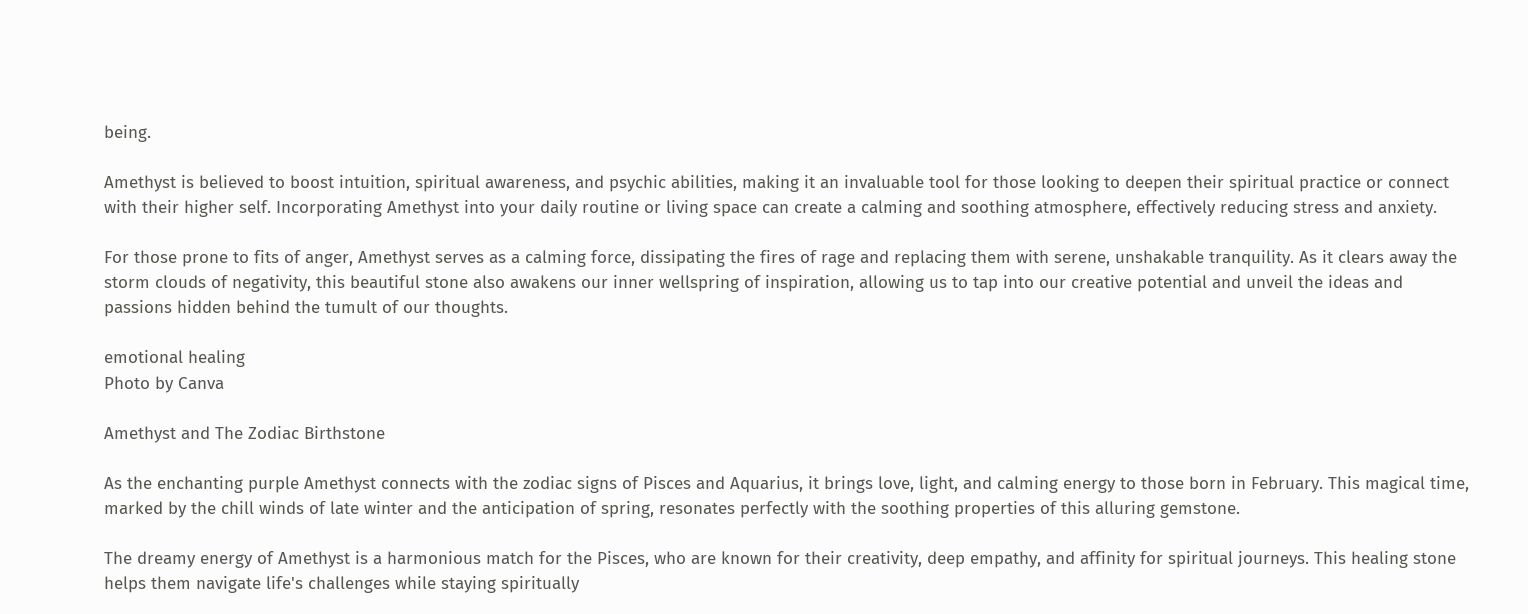being.

Amethyst is believed to boost intuition, spiritual awareness, and psychic abilities, making it an invaluable tool for those looking to deepen their spiritual practice or connect with their higher self. Incorporating Amethyst into your daily routine or living space can create a calming and soothing atmosphere, effectively reducing stress and anxiety.

For those prone to fits of anger, Amethyst serves as a calming force, dissipating the fires of rage and replacing them with serene, unshakable tranquility. As it clears away the storm clouds of negativity, this beautiful stone also awakens our inner wellspring of inspiration, allowing us to tap into our creative potential and unveil the ideas and passions hidden behind the tumult of our thoughts.

emotional healing
Photo by Canva

Amethyst and The Zodiac Birthstone

As the enchanting purple Amethyst connects with the zodiac signs of Pisces and Aquarius, it brings love, light, and calming energy to those born in February. This magical time, marked by the chill winds of late winter and the anticipation of spring, resonates perfectly with the soothing properties of this alluring gemstone.

The dreamy energy of Amethyst is a harmonious match for the Pisces, who are known for their creativity, deep empathy, and affinity for spiritual journeys. This healing stone helps them navigate life's challenges while staying spiritually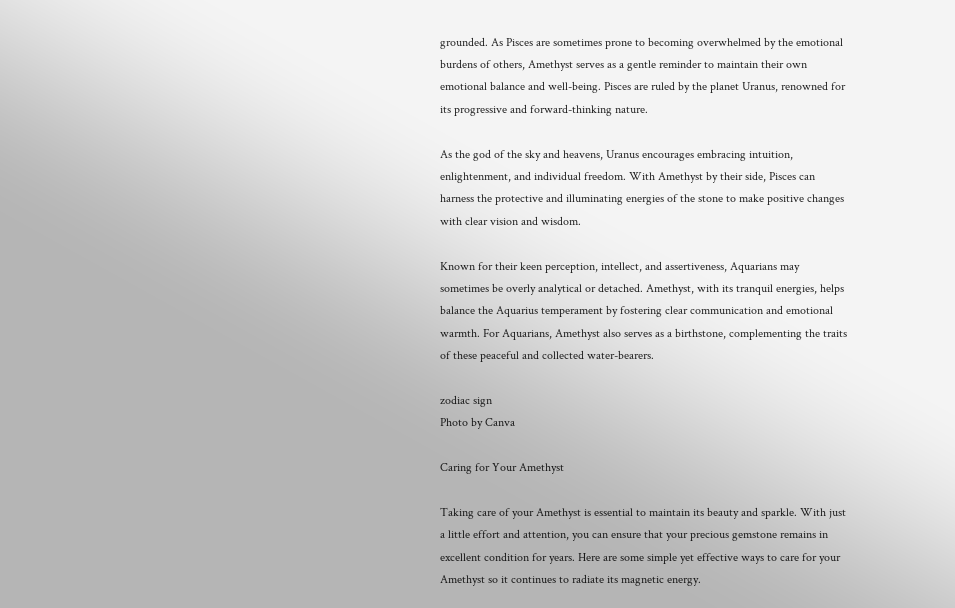grounded. As Pisces are sometimes prone to becoming overwhelmed by the emotional burdens of others, Amethyst serves as a gentle reminder to maintain their own emotional balance and well-being. Pisces are ruled by the planet Uranus, renowned for its progressive and forward-thinking nature.

As the god of the sky and heavens, Uranus encourages embracing intuition, enlightenment, and individual freedom. With Amethyst by their side, Pisces can harness the protective and illuminating energies of the stone to make positive changes with clear vision and wisdom.

Known for their keen perception, intellect, and assertiveness, Aquarians may sometimes be overly analytical or detached. Amethyst, with its tranquil energies, helps balance the Aquarius temperament by fostering clear communication and emotional warmth. For Aquarians, Amethyst also serves as a birthstone, complementing the traits of these peaceful and collected water-bearers.

zodiac sign
Photo by Canva

Caring for Your Amethyst

Taking care of your Amethyst is essential to maintain its beauty and sparkle. With just a little effort and attention, you can ensure that your precious gemstone remains in excellent condition for years. Here are some simple yet effective ways to care for your Amethyst so it continues to radiate its magnetic energy.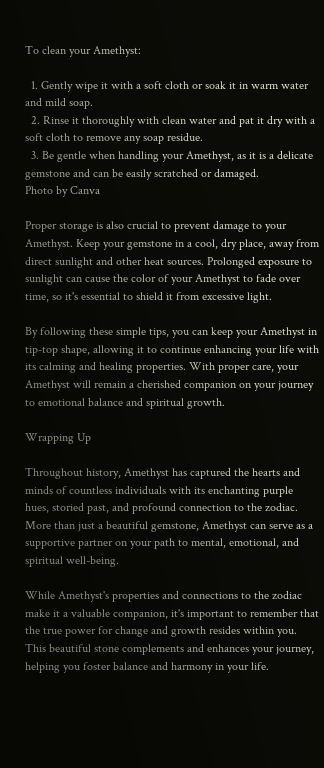To clean your Amethyst:

  1. Gently wipe it with a soft cloth or soak it in warm water and mild soap.
  2. Rinse it thoroughly with clean water and pat it dry with a soft cloth to remove any soap residue.
  3. Be gentle when handling your Amethyst, as it is a delicate gemstone and can be easily scratched or damaged.
Photo by Canva

Proper storage is also crucial to prevent damage to your Amethyst. Keep your gemstone in a cool, dry place, away from direct sunlight and other heat sources. Prolonged exposure to sunlight can cause the color of your Amethyst to fade over time, so it's essential to shield it from excessive light.

By following these simple tips, you can keep your Amethyst in tip-top shape, allowing it to continue enhancing your life with its calming and healing properties. With proper care, your Amethyst will remain a cherished companion on your journey to emotional balance and spiritual growth.

Wrapping Up

Throughout history, Amethyst has captured the hearts and minds of countless individuals with its enchanting purple hues, storied past, and profound connection to the zodiac. More than just a beautiful gemstone, Amethyst can serve as a supportive partner on your path to mental, emotional, and spiritual well-being.

While Amethyst's properties and connections to the zodiac make it a valuable companion, it's important to remember that the true power for change and growth resides within you. This beautiful stone complements and enhances your journey, helping you foster balance and harmony in your life.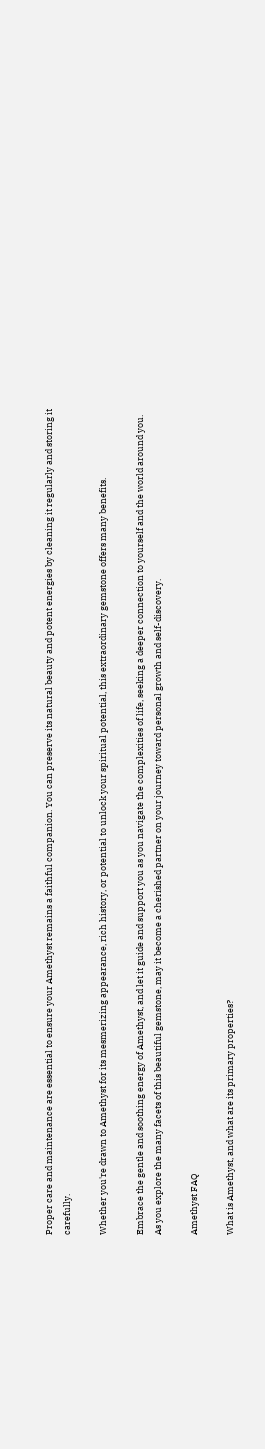Proper care and maintenance are essential to ensure your Amethyst remains a faithful companion. You can preserve its natural beauty and potent energies by cleaning it regularly and storing it carefully.

Whether you're drawn to Amethyst for its mesmerizing appearance, rich history, or potential to unlock your spiritual potential, this extraordinary gemstone offers many benefits.

Embrace the gentle and soothing energy of Amethyst, and let it guide and support you as you navigate the complexities of life, seeking a deeper connection to yourself and the world around you. As you explore the many facets of this beautiful gemstone, may it become a cherished partner on your journey toward personal growth and self-discovery.

Amethyst FAQ

What is Amethyst, and what are its primary properties?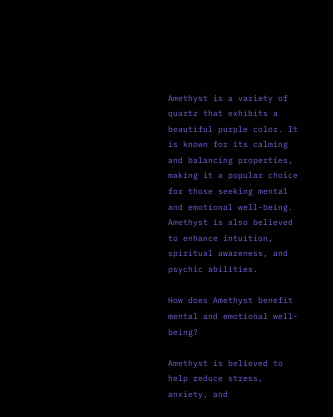Amethyst is a variety of quartz that exhibits a beautiful purple color. It is known for its calming and balancing properties, making it a popular choice for those seeking mental and emotional well-being. Amethyst is also believed to enhance intuition, spiritual awareness, and psychic abilities.

How does Amethyst benefit mental and emotional well-being?

Amethyst is believed to help reduce stress, anxiety, and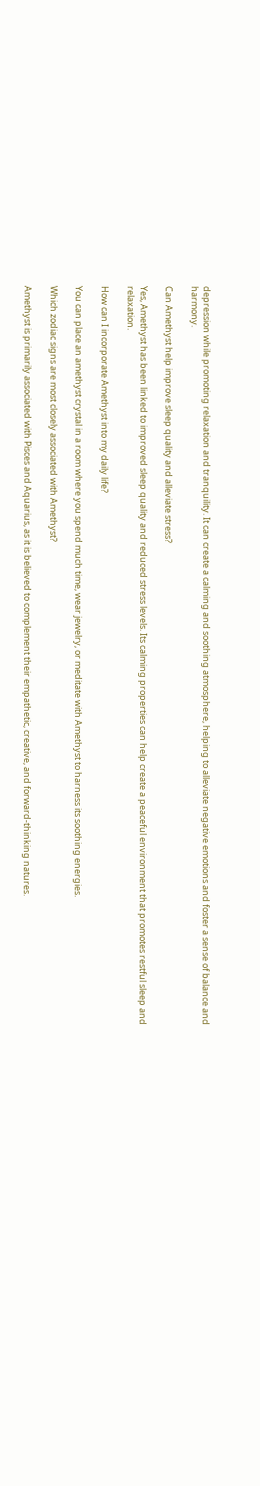depression while promoting relaxation and tranquility. It can create a calming and soothing atmosphere, helping to alleviate negative emotions and foster a sense of balance and harmony.

Can Amethyst help improve sleep quality and alleviate stress?

Yes, Amethyst has been linked to improved sleep quality and reduced stress levels. Its calming properties can help create a peaceful environment that promotes restful sleep and relaxation.

How can I incorporate Amethyst into my daily life?

You can place an amethyst crystal in a room where you spend much time, wear jewelry, or meditate with Amethyst to harness its soothing energies.

Which zodiac signs are most closely associated with Amethyst?

Amethyst is primarily associated with Pisces and Aquarius, as it is believed to complement their empathetic, creative, and forward-thinking natures.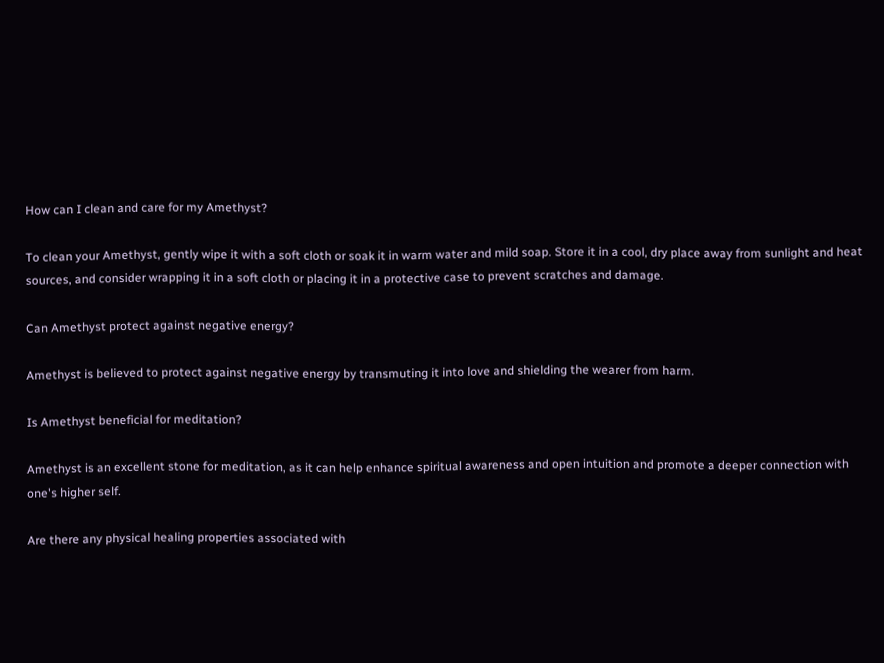How can I clean and care for my Amethyst?

To clean your Amethyst, gently wipe it with a soft cloth or soak it in warm water and mild soap. Store it in a cool, dry place away from sunlight and heat sources, and consider wrapping it in a soft cloth or placing it in a protective case to prevent scratches and damage.

Can Amethyst protect against negative energy?

Amethyst is believed to protect against negative energy by transmuting it into love and shielding the wearer from harm.

Is Amethyst beneficial for meditation?

Amethyst is an excellent stone for meditation, as it can help enhance spiritual awareness and open intuition and promote a deeper connection with one's higher self.

Are there any physical healing properties associated with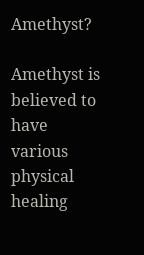Amethyst?

Amethyst is believed to have various physical healing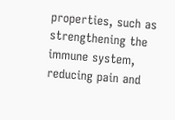properties, such as strengthening the immune system, reducing pain and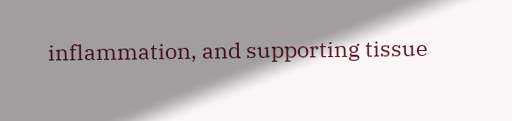inflammation, and supporting tissue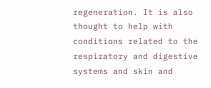regeneration. It is also thought to help with conditions related to the respiratory and digestive systems and skin and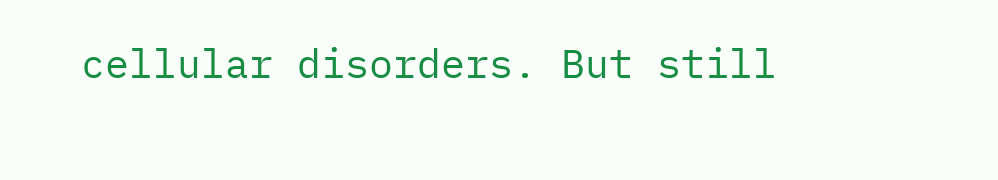cellular disorders. But still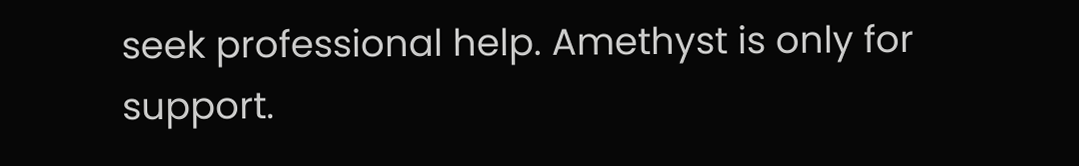seek professional help. Amethyst is only for support.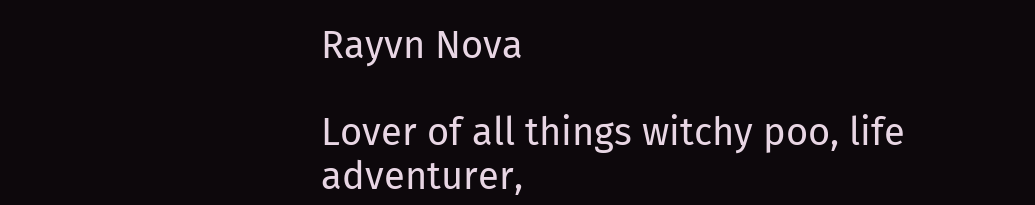Rayvn Nova

Lover of all things witchy poo, life adventurer,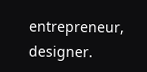entrepreneur, designer.